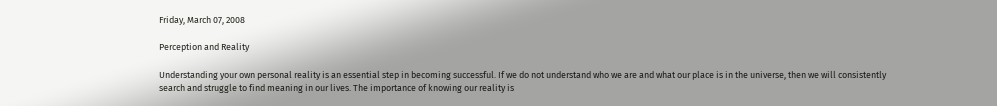Friday, March 07, 2008

Perception and Reality

Understanding your own personal reality is an essential step in becoming successful. If we do not understand who we are and what our place is in the universe, then we will consistently search and struggle to find meaning in our lives. The importance of knowing our reality is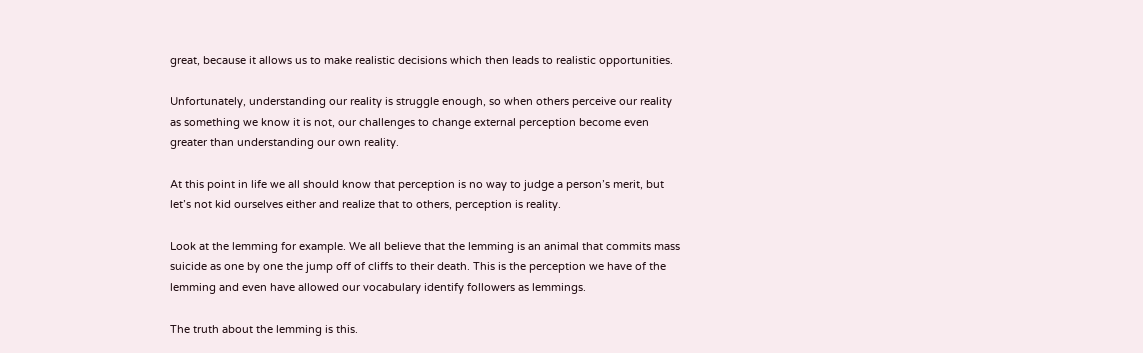great, because it allows us to make realistic decisions which then leads to realistic opportunities.

Unfortunately, understanding our reality is struggle enough, so when others perceive our reality as something we know it is not, our challenges to change external perception become even greater than understanding our own reality.

At this point in life we all should know that perception is no way to judge a person’s merit, but let’s not kid ourselves either and realize that to others, perception is reality.

Look at the lemming for example. We all believe that the lemming is an animal that commits mass suicide as one by one the jump off of cliffs to their death. This is the perception we have of the lemming and even have allowed our vocabulary identify followers as lemmings.

The truth about the lemming is this.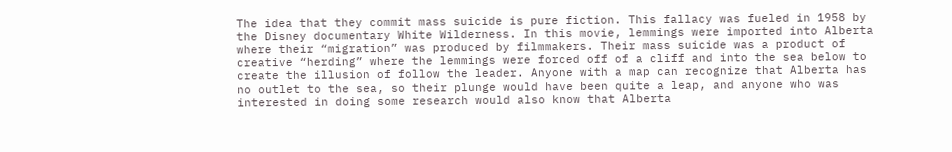The idea that they commit mass suicide is pure fiction. This fallacy was fueled in 1958 by the Disney documentary White Wilderness. In this movie, lemmings were imported into Alberta where their “migration” was produced by filmmakers. Their mass suicide was a product of creative “herding” where the lemmings were forced off of a cliff and into the sea below to create the illusion of follow the leader. Anyone with a map can recognize that Alberta has no outlet to the sea, so their plunge would have been quite a leap, and anyone who was interested in doing some research would also know that Alberta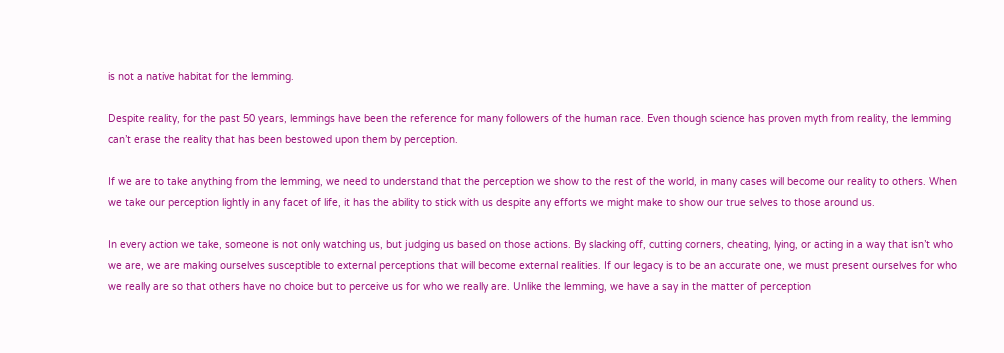is not a native habitat for the lemming.

Despite reality, for the past 50 years, lemmings have been the reference for many followers of the human race. Even though science has proven myth from reality, the lemming can’t erase the reality that has been bestowed upon them by perception.

If we are to take anything from the lemming, we need to understand that the perception we show to the rest of the world, in many cases will become our reality to others. When we take our perception lightly in any facet of life, it has the ability to stick with us despite any efforts we might make to show our true selves to those around us.

In every action we take, someone is not only watching us, but judging us based on those actions. By slacking off, cutting corners, cheating, lying, or acting in a way that isn’t who we are, we are making ourselves susceptible to external perceptions that will become external realities. If our legacy is to be an accurate one, we must present ourselves for who we really are so that others have no choice but to perceive us for who we really are. Unlike the lemming, we have a say in the matter of perception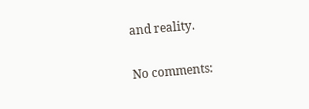and reality.

No comments: